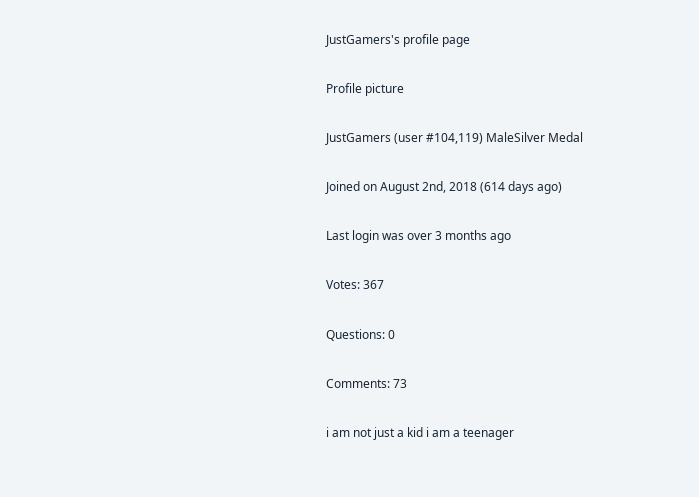JustGamers's profile page

Profile picture

JustGamers (user #104,119) MaleSilver Medal

Joined on August 2nd, 2018 (614 days ago)

Last login was over 3 months ago

Votes: 367

Questions: 0

Comments: 73

i am not just a kid i am a teenager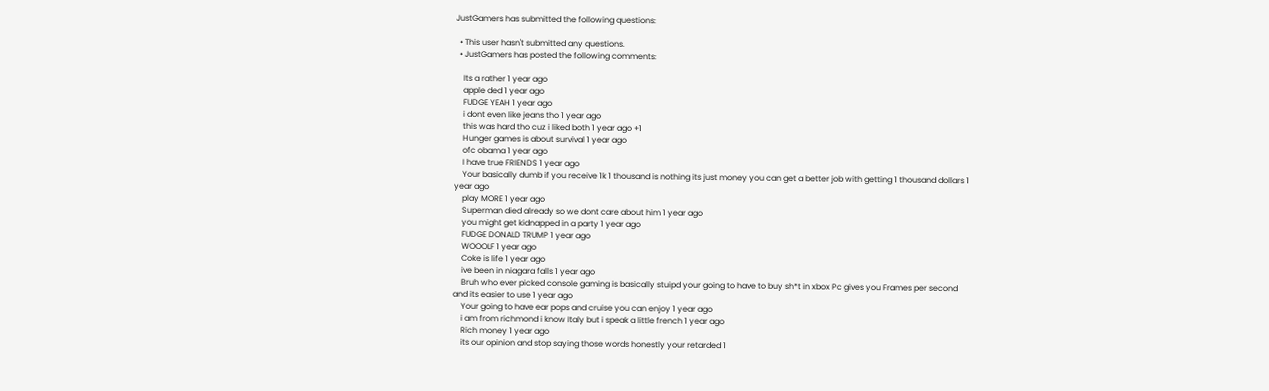JustGamers has submitted the following questions:

  • This user hasn't submitted any questions.
  • JustGamers has posted the following comments:

    Its a rather 1 year ago
    apple ded 1 year ago
    FUDGE YEAH 1 year ago
    i dont even like jeans tho 1 year ago
    this was hard tho cuz i liked both 1 year ago +1
    Hunger games is about survival 1 year ago
    ofc obama 1 year ago
    I have true FRIENDS 1 year ago
    Your basically dumb if you receive 1k 1 thousand is nothing its just money you can get a better job with getting 1 thousand dollars 1 year ago
    play MORE 1 year ago
    Superman died already so we dont care about him 1 year ago
    you might get kidnapped in a party 1 year ago
    FUDGE DONALD TRUMP 1 year ago
    WOOOLF 1 year ago
    Coke is life 1 year ago
    ive been in niagara falls 1 year ago
    Bruh who ever picked console gaming is basically stuipd your going to have to buy sh*t in xbox Pc gives you Frames per second and its easier to use 1 year ago
    Your going to have ear pops and cruise you can enjoy 1 year ago
    i am from richmond i know Italy but i speak a little french 1 year ago
    Rich money 1 year ago
    its our opinion and stop saying those words honestly your retarded 1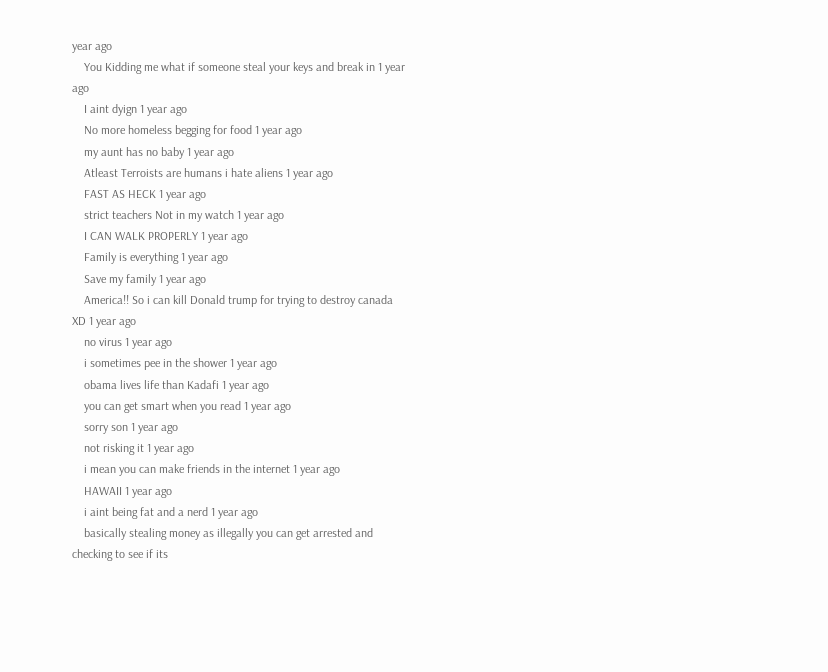year ago
    You Kidding me what if someone steal your keys and break in 1 year ago
    I aint dyign 1 year ago
    No more homeless begging for food 1 year ago
    my aunt has no baby 1 year ago
    Atleast Terroists are humans i hate aliens 1 year ago
    FAST AS HECK 1 year ago
    strict teachers Not in my watch 1 year ago
    I CAN WALK PROPERLY 1 year ago
    Family is everything 1 year ago
    Save my family 1 year ago
    America!! So i can kill Donald trump for trying to destroy canada XD 1 year ago
    no virus 1 year ago
    i sometimes pee in the shower 1 year ago
    obama lives life than Kadafi 1 year ago
    you can get smart when you read 1 year ago
    sorry son 1 year ago
    not risking it 1 year ago
    i mean you can make friends in the internet 1 year ago
    HAWAII 1 year ago
    i aint being fat and a nerd 1 year ago
    basically stealing money as illegally you can get arrested and checking to see if its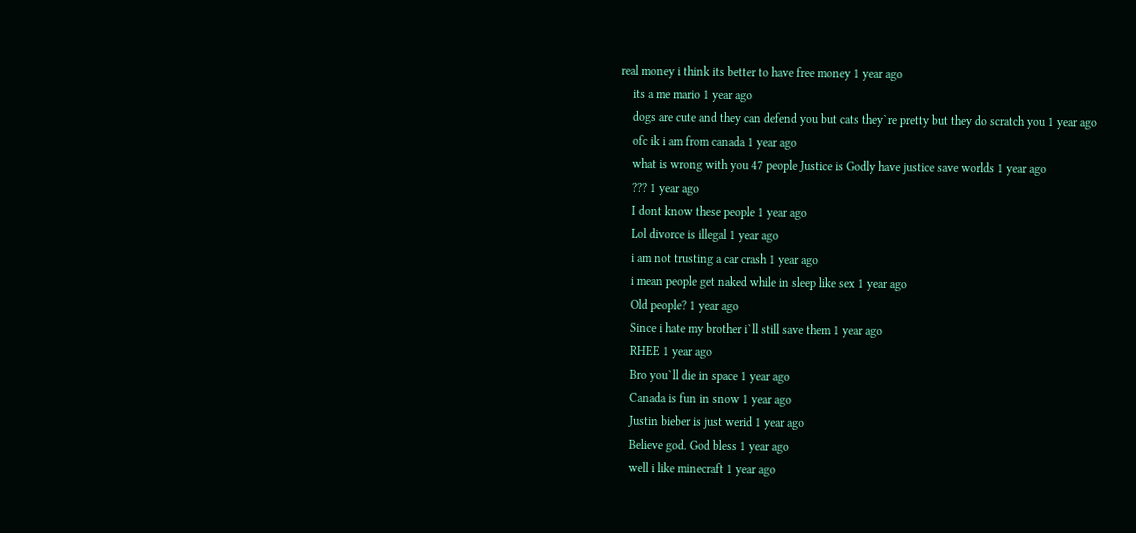real money i think its better to have free money 1 year ago
    its a me mario 1 year ago
    dogs are cute and they can defend you but cats they`re pretty but they do scratch you 1 year ago
    ofc ik i am from canada 1 year ago
    what is wrong with you 47 people Justice is Godly have justice save worlds 1 year ago
    ??? 1 year ago
    I dont know these people 1 year ago
    Lol divorce is illegal 1 year ago
    i am not trusting a car crash 1 year ago
    i mean people get naked while in sleep like sex 1 year ago
    Old people? 1 year ago
    Since i hate my brother i`ll still save them 1 year ago
    RHEE 1 year ago
    Bro you`ll die in space 1 year ago
    Canada is fun in snow 1 year ago
    Justin bieber is just werid 1 year ago
    Believe god. God bless 1 year ago
    well i like minecraft 1 year ago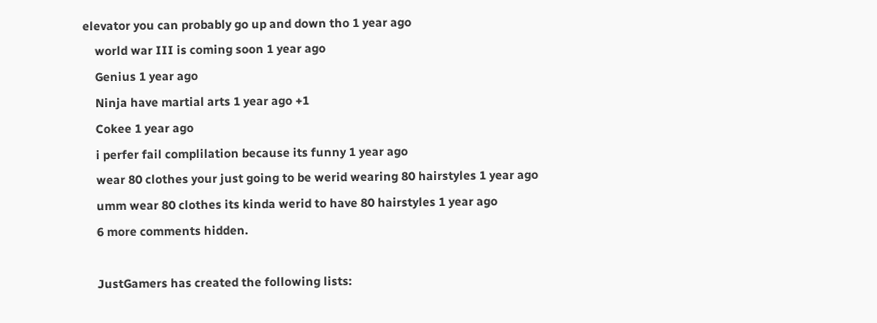elevator you can probably go up and down tho 1 year ago
    world war III is coming soon 1 year ago
    Genius 1 year ago
    Ninja have martial arts 1 year ago +1
    Cokee 1 year ago
    i perfer fail complilation because its funny 1 year ago
    wear 80 clothes your just going to be werid wearing 80 hairstyles 1 year ago
    umm wear 80 clothes its kinda werid to have 80 hairstyles 1 year ago
    6 more comments hidden.

    JustGamers has created the following lists: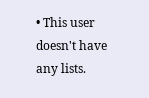• This user doesn't have any lists.